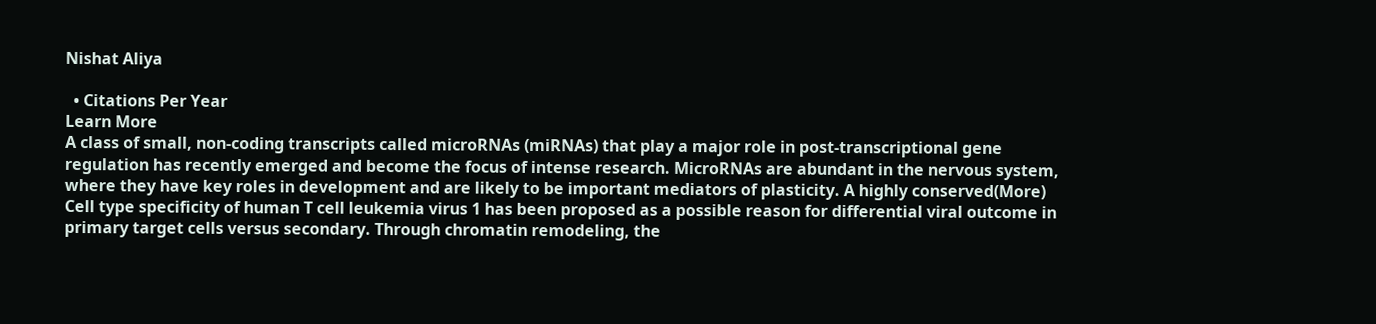Nishat Aliya

  • Citations Per Year
Learn More
A class of small, non-coding transcripts called microRNAs (miRNAs) that play a major role in post-transcriptional gene regulation has recently emerged and become the focus of intense research. MicroRNAs are abundant in the nervous system, where they have key roles in development and are likely to be important mediators of plasticity. A highly conserved(More)
Cell type specificity of human T cell leukemia virus 1 has been proposed as a possible reason for differential viral outcome in primary target cells versus secondary. Through chromatin remodeling, the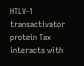HTLV-1 transactivator protein Tax interacts with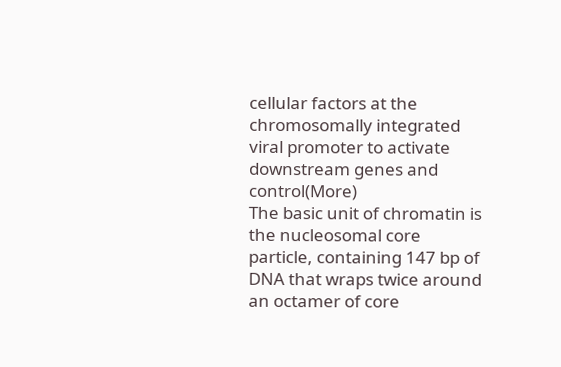cellular factors at the chromosomally integrated viral promoter to activate downstream genes and control(More)
The basic unit of chromatin is the nucleosomal core particle, containing 147 bp of DNA that wraps twice around an octamer of core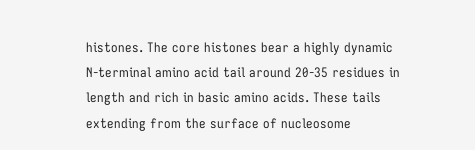histones. The core histones bear a highly dynamic N-terminal amino acid tail around 20-35 residues in length and rich in basic amino acids. These tails extending from the surface of nucleosome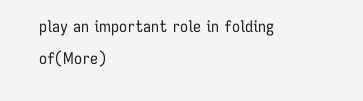play an important role in folding of(More)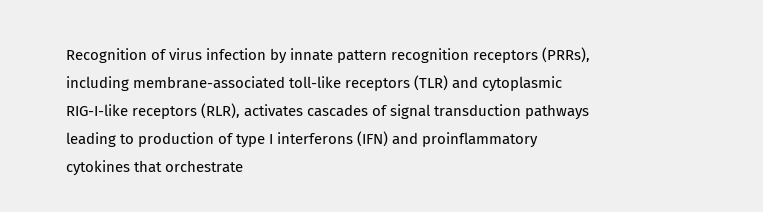Recognition of virus infection by innate pattern recognition receptors (PRRs), including membrane-associated toll-like receptors (TLR) and cytoplasmic RIG-I-like receptors (RLR), activates cascades of signal transduction pathways leading to production of type I interferons (IFN) and proinflammatory cytokines that orchestrate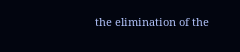the elimination of the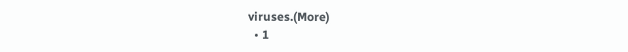viruses.(More)
  • 1